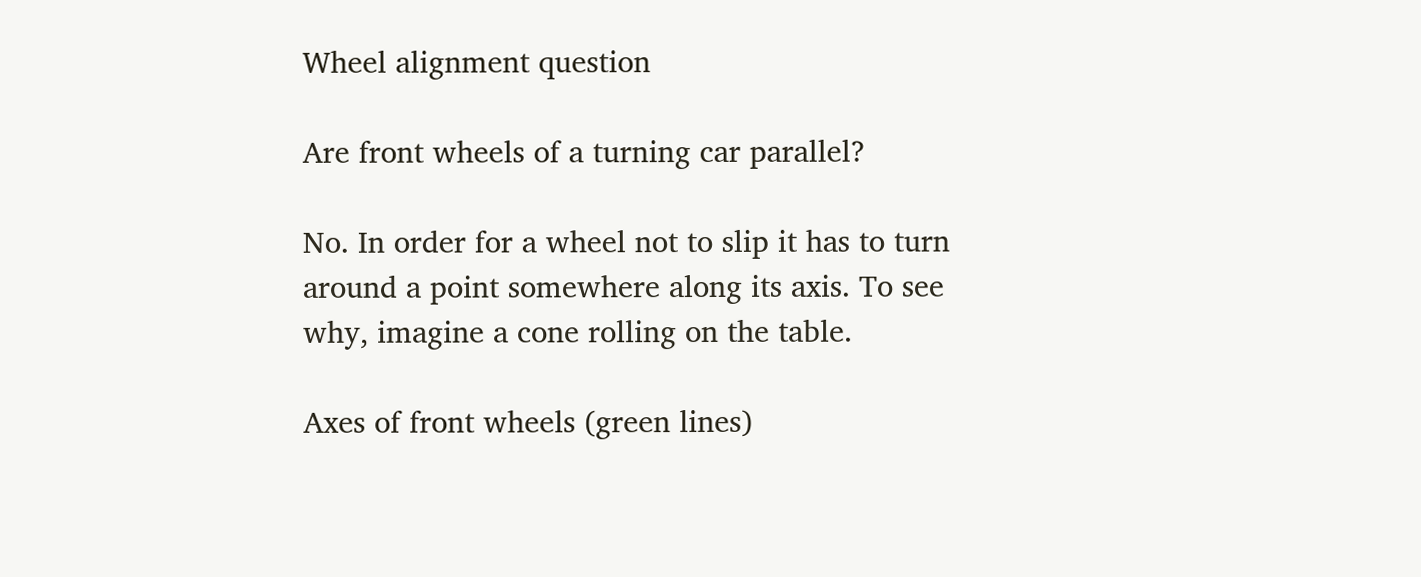Wheel alignment question

Are front wheels of a turning car parallel?

No. In order for a wheel not to slip it has to turn around a point somewhere along its axis. To see why, imagine a cone rolling on the table.

Axes of front wheels (green lines)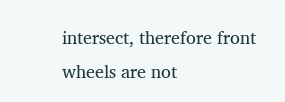intersect, therefore front wheels are not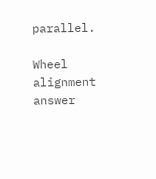parallel.

Wheel alignment answer